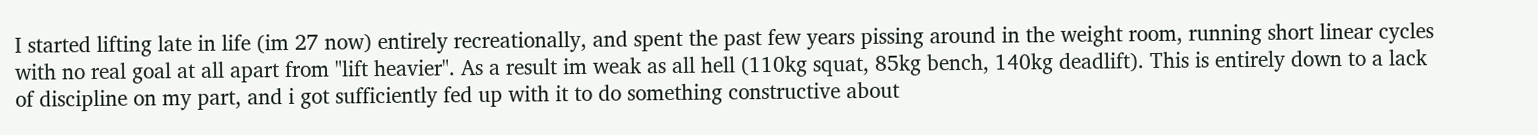I started lifting late in life (im 27 now) entirely recreationally, and spent the past few years pissing around in the weight room, running short linear cycles with no real goal at all apart from "lift heavier". As a result im weak as all hell (110kg squat, 85kg bench, 140kg deadlift). This is entirely down to a lack of discipline on my part, and i got sufficiently fed up with it to do something constructive about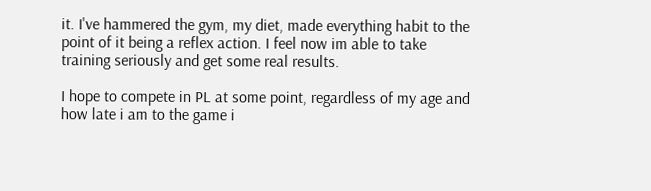it. I've hammered the gym, my diet, made everything habit to the point of it being a reflex action. I feel now im able to take training seriously and get some real results.

I hope to compete in PL at some point, regardless of my age and how late i am to the game i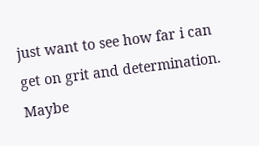just want to see how far i can get on grit and determination. Maybe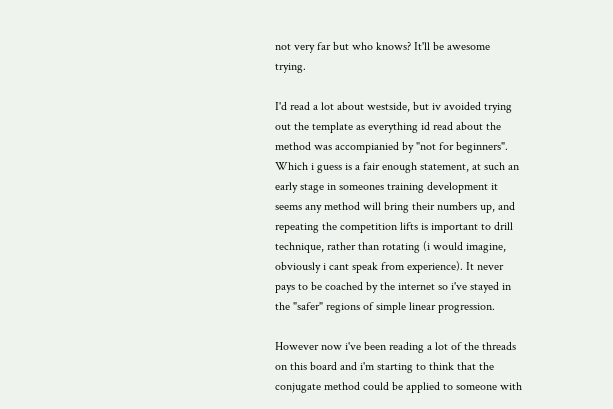not very far but who knows? It'll be awesome trying.

I'd read a lot about westside, but iv avoided trying out the template as everything id read about the method was accompianied by "not for beginners". Which i guess is a fair enough statement, at such an early stage in someones training development it seems any method will bring their numbers up, and repeating the competition lifts is important to drill technique, rather than rotating (i would imagine, obviously i cant speak from experience). It never pays to be coached by the internet so i've stayed in the "safer" regions of simple linear progression.

However now i've been reading a lot of the threads on this board and i'm starting to think that the conjugate method could be applied to someone with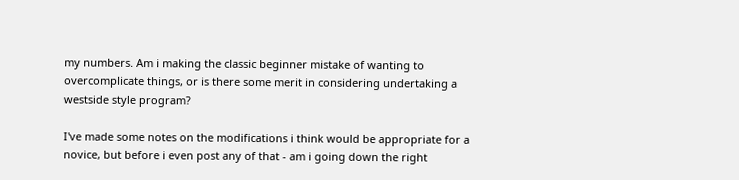my numbers. Am i making the classic beginner mistake of wanting to overcomplicate things, or is there some merit in considering undertaking a westside style program?

I've made some notes on the modifications i think would be appropriate for a novice, but before i even post any of that - am i going down the right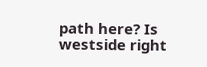path here? Is westside right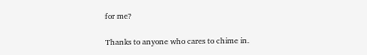for me?

Thanks to anyone who cares to chime in.